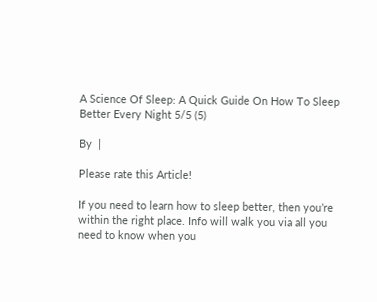A Science Of Sleep: A Quick Guide On How To Sleep Better Every Night 5/5 (5)

By  |

Please rate this Article!

If you need to learn how to sleep better, then you’re within the right place. Info will walk you via all you need to know when you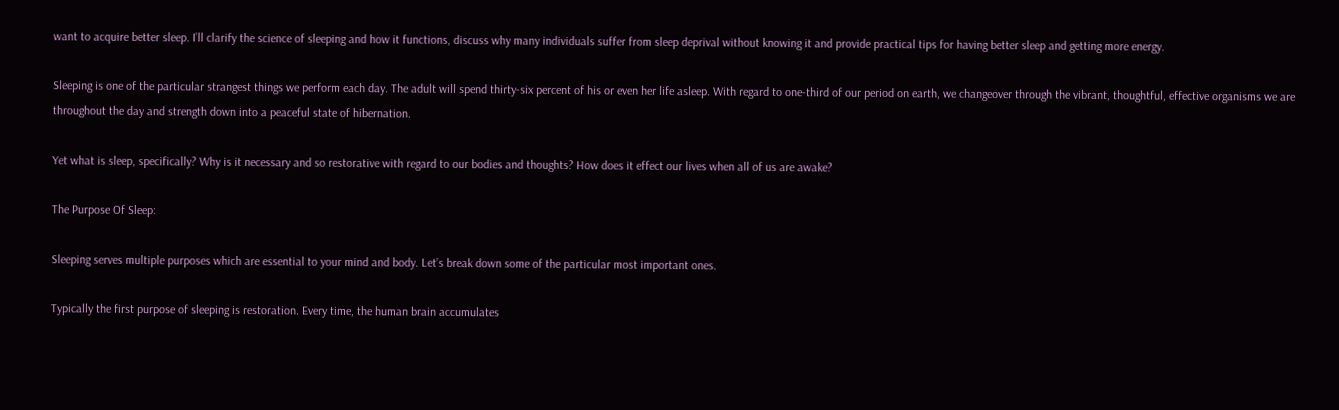want to acquire better sleep. I’ll clarify the science of sleeping and how it functions, discuss why many individuals suffer from sleep deprival without knowing it and provide practical tips for having better sleep and getting more energy.

Sleeping is one of the particular strangest things we perform each day. The adult will spend thirty-six percent of his or even her life asleep. With regard to one-third of our period on earth, we changeover through the vibrant, thoughtful, effective organisms we are throughout the day and strength down into a peaceful state of hibernation.

Yet what is sleep, specifically? Why is it necessary and so restorative with regard to our bodies and thoughts? How does it effect our lives when all of us are awake?

The Purpose Of Sleep:

Sleeping serves multiple purposes which are essential to your mind and body. Let’s break down some of the particular most important ones.

Typically the first purpose of sleeping is restoration. Every time, the human brain accumulates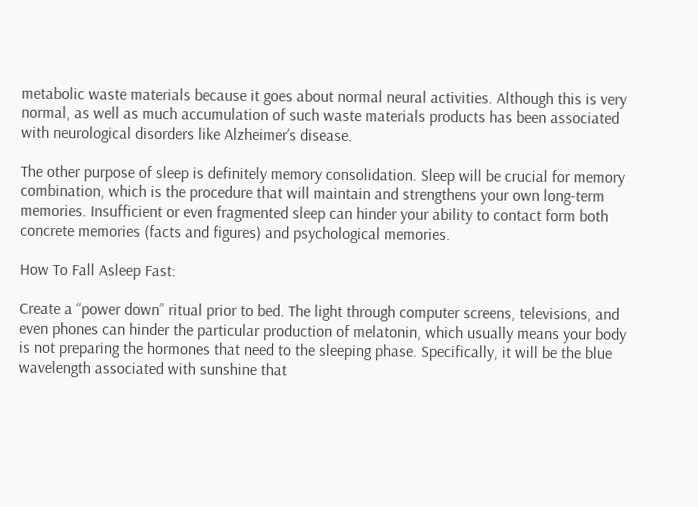metabolic waste materials because it goes about normal neural activities. Although this is very normal, as well as much accumulation of such waste materials products has been associated with neurological disorders like Alzheimer’s disease.

The other purpose of sleep is definitely memory consolidation. Sleep will be crucial for memory combination, which is the procedure that will maintain and strengthens your own long-term memories. Insufficient or even fragmented sleep can hinder your ability to contact form both concrete memories (facts and figures) and psychological memories.

How To Fall Asleep Fast:

Create a “power down” ritual prior to bed. The light through computer screens, televisions, and even phones can hinder the particular production of melatonin, which usually means your body is not preparing the hormones that need to the sleeping phase. Specifically, it will be the blue wavelength associated with sunshine that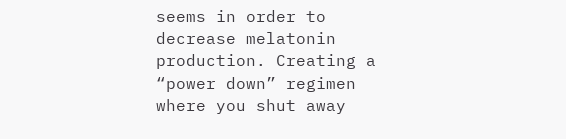seems in order to decrease melatonin production. Creating a “power down” regimen where you shut away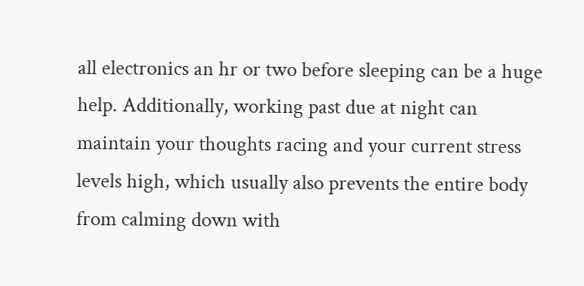all electronics an hr or two before sleeping can be a huge help. Additionally, working past due at night can maintain your thoughts racing and your current stress levels high, which usually also prevents the entire body from calming down with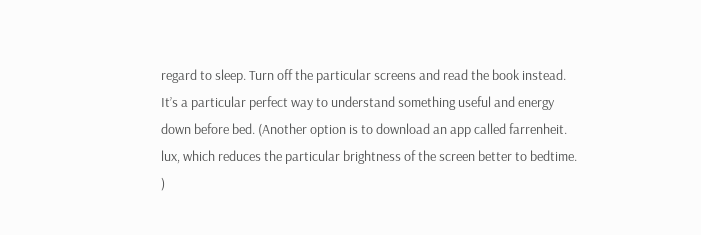regard to sleep. Turn off the particular screens and read the book instead. It’s a particular perfect way to understand something useful and energy down before bed. (Another option is to download an app called farrenheit. lux, which reduces the particular brightness of the screen better to bedtime. )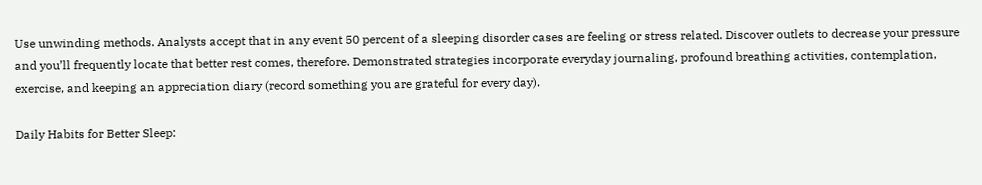Use unwinding methods. Analysts accept that in any event 50 percent of a sleeping disorder cases are feeling or stress related. Discover outlets to decrease your pressure and you’ll frequently locate that better rest comes, therefore. Demonstrated strategies incorporate everyday journaling, profound breathing activities, contemplation, exercise, and keeping an appreciation diary (record something you are grateful for every day).

Daily Habits for Better Sleep: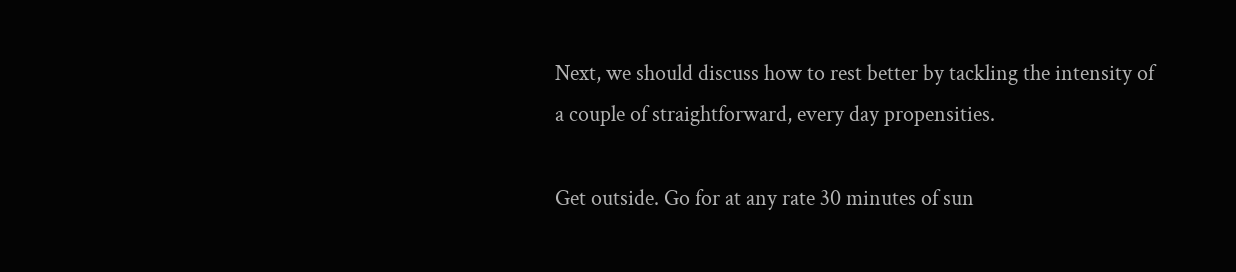Next, we should discuss how to rest better by tackling the intensity of a couple of straightforward, every day propensities.

Get outside. Go for at any rate 30 minutes of sun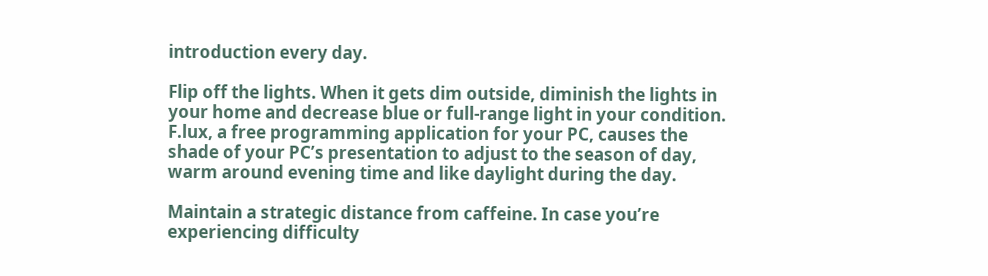introduction every day.

Flip off the lights. When it gets dim outside, diminish the lights in your home and decrease blue or full-range light in your condition. F.lux, a free programming application for your PC, causes the shade of your PC’s presentation to adjust to the season of day, warm around evening time and like daylight during the day.

Maintain a strategic distance from caffeine. In case you’re experiencing difficulty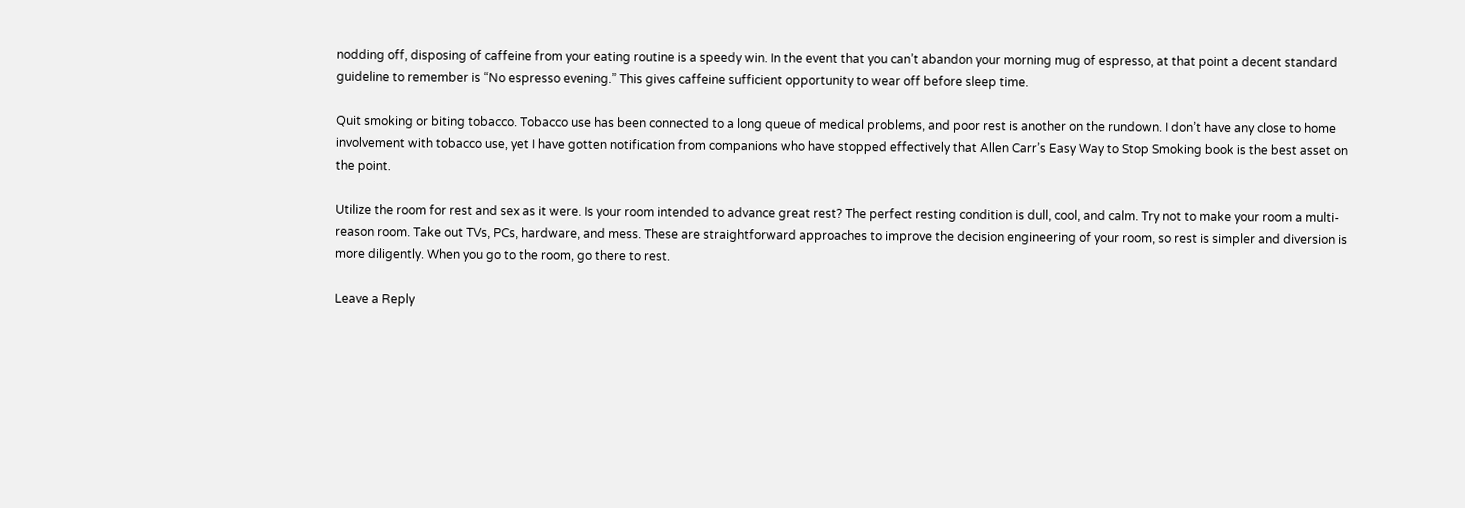nodding off, disposing of caffeine from your eating routine is a speedy win. In the event that you can’t abandon your morning mug of espresso, at that point a decent standard guideline to remember is “No espresso evening.” This gives caffeine sufficient opportunity to wear off before sleep time.

Quit smoking or biting tobacco. Tobacco use has been connected to a long queue of medical problems, and poor rest is another on the rundown. I don’t have any close to home involvement with tobacco use, yet I have gotten notification from companions who have stopped effectively that Allen Carr’s Easy Way to Stop Smoking book is the best asset on the point.

Utilize the room for rest and sex as it were. Is your room intended to advance great rest? The perfect resting condition is dull, cool, and calm. Try not to make your room a multi-reason room. Take out TVs, PCs, hardware, and mess. These are straightforward approaches to improve the decision engineering of your room, so rest is simpler and diversion is more diligently. When you go to the room, go there to rest.

Leave a Reply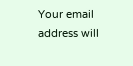Your email address will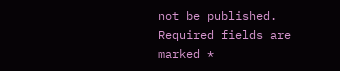not be published. Required fields are marked *